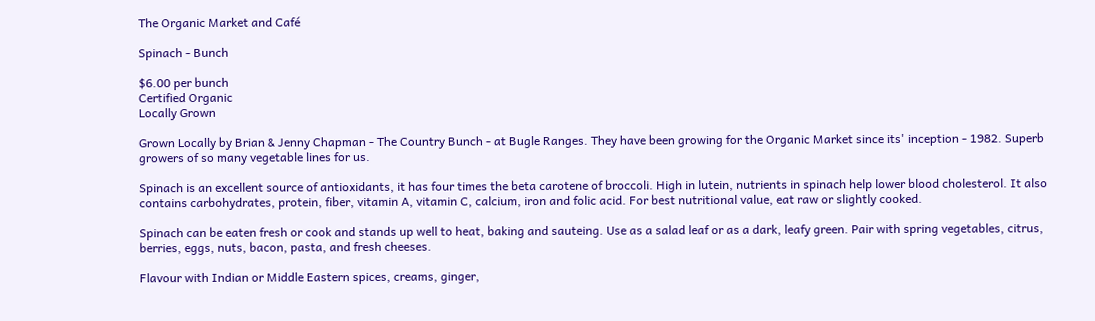The Organic Market and Café

Spinach - Bunch

$6.00 per bunch
Certified Organic
Locally Grown

Grown Locally by Brian & Jenny Chapman - The Country Bunch - at Bugle Ranges. They have been growing for the Organic Market since its' inception - 1982. Superb growers of so many vegetable lines for us.

Spinach is an excellent source of antioxidants, it has four times the beta carotene of broccoli. High in lutein, nutrients in spinach help lower blood cholesterol. It also contains carbohydrates, protein, fiber, vitamin A, vitamin C, calcium, iron and folic acid. For best nutritional value, eat raw or slightly cooked.

Spinach can be eaten fresh or cook and stands up well to heat, baking and sauteing. Use as a salad leaf or as a dark, leafy green. Pair with spring vegetables, citrus, berries, eggs, nuts, bacon, pasta, and fresh cheeses.

Flavour with Indian or Middle Eastern spices, creams, ginger,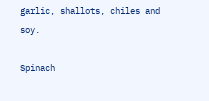garlic, shallots, chiles and soy.

Spinach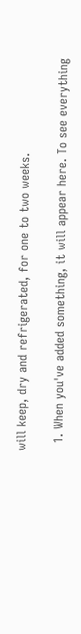will keep, dry and refrigerated, for one to two weeks.

  1. When you've added something, it will appear here. To see everything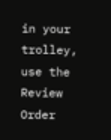in your trolley, use the Review Order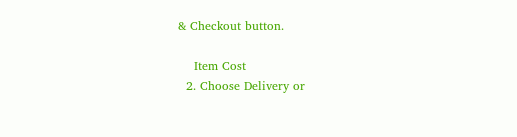& Checkout button.

    Item Cost
  2. Choose Delivery or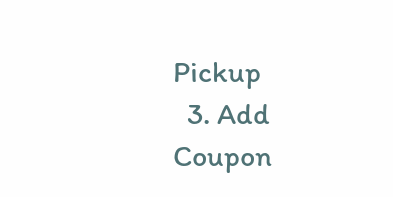Pickup
  3. Add Coupon